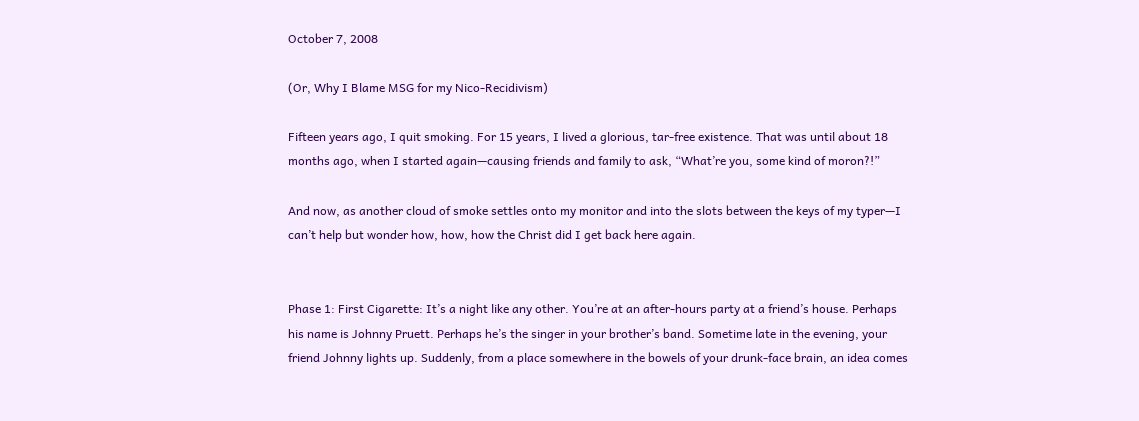October 7, 2008

(Or, Why I Blame MSG for my Nico-Recidivism)

Fifteen years ago, I quit smoking. For 15 years, I lived a glorious, tar-free existence. That was until about 18 months ago, when I started again—causing friends and family to ask, “What’re you, some kind of moron?!”

And now, as another cloud of smoke settles onto my monitor and into the slots between the keys of my typer—I can’t help but wonder how, how, how the Christ did I get back here again.


Phase 1: First Cigarette: It’s a night like any other. You’re at an after-hours party at a friend’s house. Perhaps his name is Johnny Pruett. Perhaps he’s the singer in your brother’s band. Sometime late in the evening, your friend Johnny lights up. Suddenly, from a place somewhere in the bowels of your drunk-face brain, an idea comes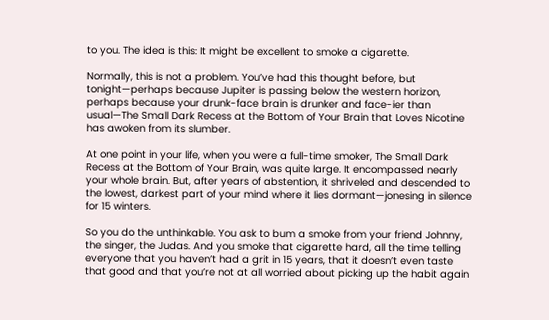to you. The idea is this: It might be excellent to smoke a cigarette.

Normally, this is not a problem. You’ve had this thought before, but tonight—perhaps because Jupiter is passing below the western horizon, perhaps because your drunk-face brain is drunker and face-ier than usual—The Small Dark Recess at the Bottom of Your Brain that Loves Nicotine has awoken from its slumber.

At one point in your life, when you were a full-time smoker, The Small Dark Recess at the Bottom of Your Brain, was quite large. It encompassed nearly your whole brain. But, after years of abstention, it shriveled and descended to the lowest, darkest part of your mind where it lies dormant—jonesing in silence for 15 winters.

So you do the unthinkable. You ask to bum a smoke from your friend Johnny, the singer, the Judas. And you smoke that cigarette hard, all the time telling everyone that you haven’t had a grit in 15 years, that it doesn’t even taste that good and that you’re not at all worried about picking up the habit again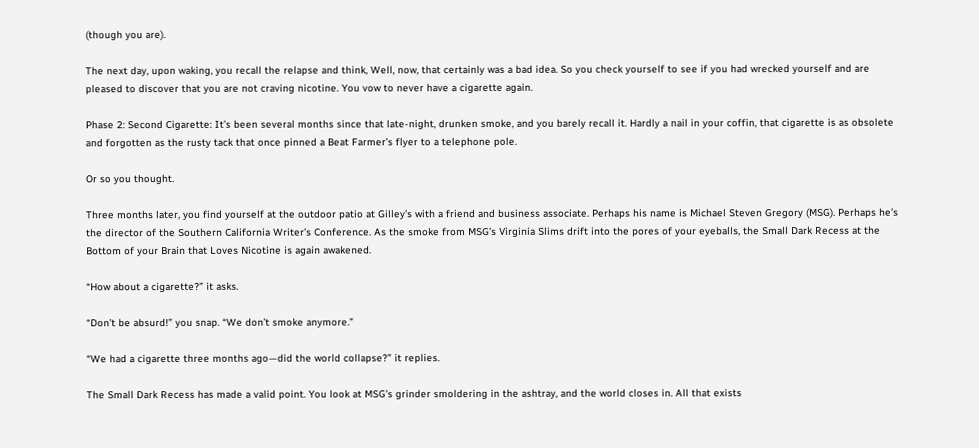(though you are).

The next day, upon waking, you recall the relapse and think, Well, now, that certainly was a bad idea. So you check yourself to see if you had wrecked yourself and are pleased to discover that you are not craving nicotine. You vow to never have a cigarette again.

Phase 2: Second Cigarette: It’s been several months since that late-night, drunken smoke, and you barely recall it. Hardly a nail in your coffin, that cigarette is as obsolete and forgotten as the rusty tack that once pinned a Beat Farmer’s flyer to a telephone pole.

Or so you thought.

Three months later, you find yourself at the outdoor patio at Gilley’s with a friend and business associate. Perhaps his name is Michael Steven Gregory (MSG). Perhaps he’s the director of the Southern California Writer’s Conference. As the smoke from MSG’s Virginia Slims drift into the pores of your eyeballs, the Small Dark Recess at the Bottom of your Brain that Loves Nicotine is again awakened.

“How about a cigarette?” it asks.

“Don’t be absurd!” you snap. “We don’t smoke anymore.”

“We had a cigarette three months ago—did the world collapse?” it replies.

The Small Dark Recess has made a valid point. You look at MSG’s grinder smoldering in the ashtray, and the world closes in. All that exists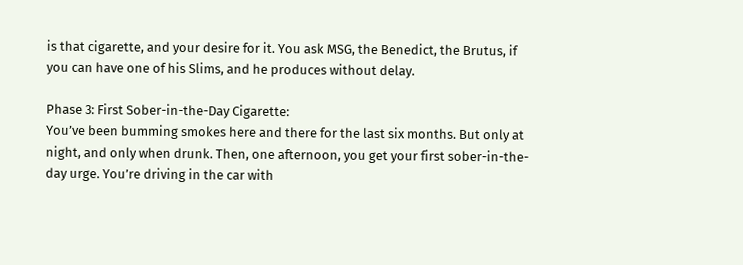is that cigarette, and your desire for it. You ask MSG, the Benedict, the Brutus, if you can have one of his Slims, and he produces without delay.

Phase 3: First Sober-in-the-Day Cigarette:
You’ve been bumming smokes here and there for the last six months. But only at night, and only when drunk. Then, one afternoon, you get your first sober-in-the-day urge. You’re driving in the car with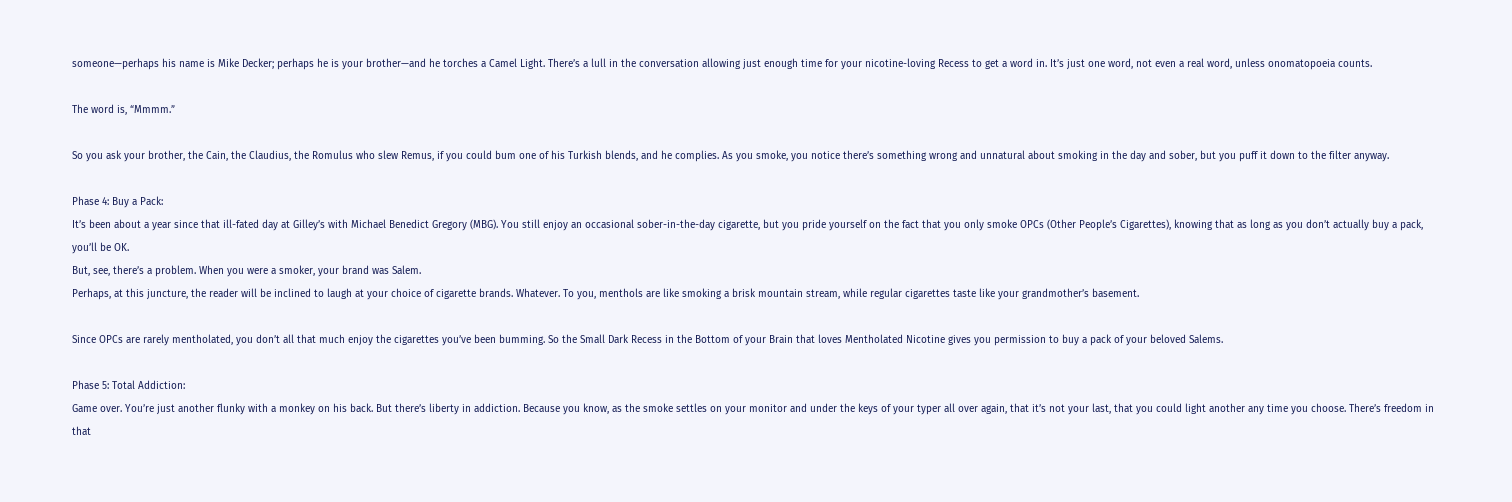someone—perhaps his name is Mike Decker; perhaps he is your brother—and he torches a Camel Light. There’s a lull in the conversation allowing just enough time for your nicotine-loving Recess to get a word in. It’s just one word, not even a real word, unless onomatopoeia counts.

The word is, “Mmmm.”

So you ask your brother, the Cain, the Claudius, the Romulus who slew Remus, if you could bum one of his Turkish blends, and he complies. As you smoke, you notice there’s something wrong and unnatural about smoking in the day and sober, but you puff it down to the filter anyway.

Phase 4: Buy a Pack:
It’s been about a year since that ill-fated day at Gilley’s with Michael Benedict Gregory (MBG). You still enjoy an occasional sober-in-the-day cigarette, but you pride yourself on the fact that you only smoke OPCs (Other People’s Cigarettes), knowing that as long as you don’t actually buy a pack, you’ll be OK.
But, see, there’s a problem. When you were a smoker, your brand was Salem.
Perhaps, at this juncture, the reader will be inclined to laugh at your choice of cigarette brands. Whatever. To you, menthols are like smoking a brisk mountain stream, while regular cigarettes taste like your grandmother’s basement.

Since OPCs are rarely mentholated, you don’t all that much enjoy the cigarettes you’ve been bumming. So the Small Dark Recess in the Bottom of your Brain that loves Mentholated Nicotine gives you permission to buy a pack of your beloved Salems.

Phase 5: Total Addiction:
Game over. You’re just another flunky with a monkey on his back. But there’s liberty in addiction. Because you know, as the smoke settles on your monitor and under the keys of your typer all over again, that it’s not your last, that you could light another any time you choose. There’s freedom in that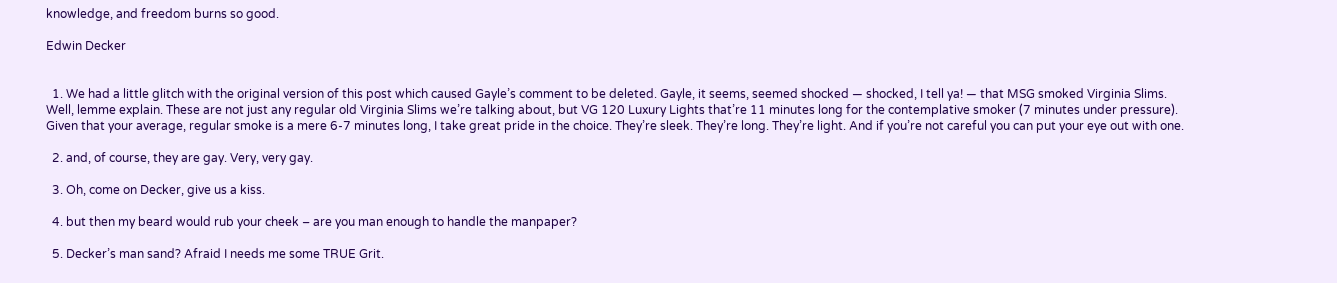knowledge, and freedom burns so good.

Edwin Decker


  1. We had a little glitch with the original version of this post which caused Gayle’s comment to be deleted. Gayle, it seems, seemed shocked — shocked, I tell ya! — that MSG smoked Virginia Slims. Well, lemme explain. These are not just any regular old Virginia Slims we’re talking about, but VG 120 Luxury Lights that’re 11 minutes long for the contemplative smoker (7 minutes under pressure). Given that your average, regular smoke is a mere 6-7 minutes long, I take great pride in the choice. They’re sleek. They’re long. They’re light. And if you’re not careful you can put your eye out with one.

  2. and, of course, they are gay. Very, very gay.

  3. Oh, come on Decker, give us a kiss.

  4. but then my beard would rub your cheek – are you man enough to handle the manpaper?

  5. Decker’s man sand? Afraid I needs me some TRUE Grit.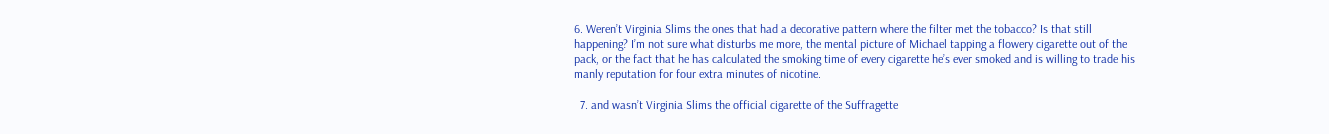6. Weren’t Virginia Slims the ones that had a decorative pattern where the filter met the tobacco? Is that still happening? I’m not sure what disturbs me more, the mental picture of Michael tapping a flowery cigarette out of the pack, or the fact that he has calculated the smoking time of every cigarette he’s ever smoked and is willing to trade his manly reputation for four extra minutes of nicotine.

  7. and wasn’t Virginia Slims the official cigarette of the Suffragette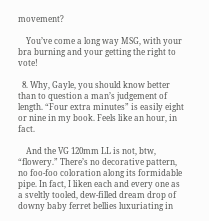movement?

    You’ve come a long way MSG, with your bra burning and your getting the right to vote!

  8. Why, Gayle, you should know better than to question a man’s judgement of length. “Four extra minutes” is easily eight or nine in my book. Feels like an hour, in fact.

    And the VG 120mm LL is not, btw, “flowery.” There’s no decorative pattern, no foo-foo coloration along its formidable pipe. In fact, I liken each and every one as a sveltly tooled, dew-filled dream drop of downy baby ferret bellies luxuriating in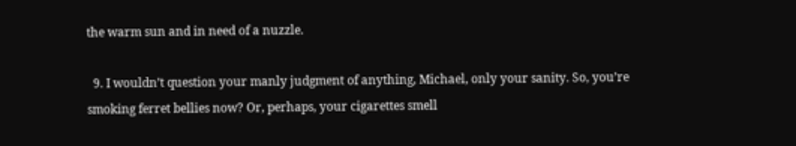the warm sun and in need of a nuzzle.

  9. I wouldn’t question your manly judgment of anything, Michael, only your sanity. So, you’re smoking ferret bellies now? Or, perhaps, your cigarettes smell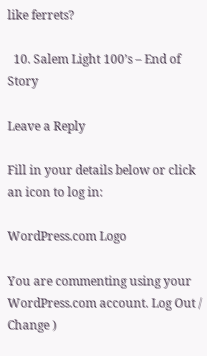like ferrets?

  10. Salem Light 100’s – End of Story

Leave a Reply

Fill in your details below or click an icon to log in:

WordPress.com Logo

You are commenting using your WordPress.com account. Log Out /  Change )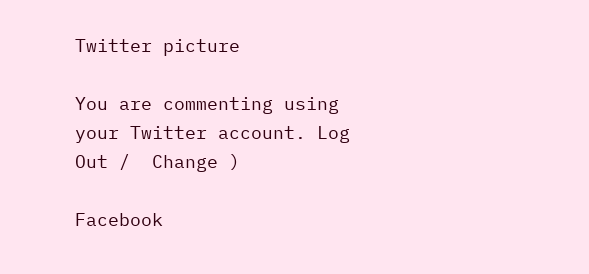Twitter picture

You are commenting using your Twitter account. Log Out /  Change )

Facebook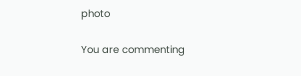photo

You are commenting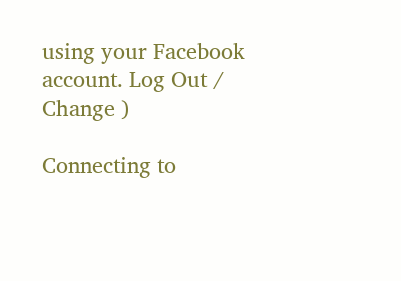using your Facebook account. Log Out /  Change )

Connecting to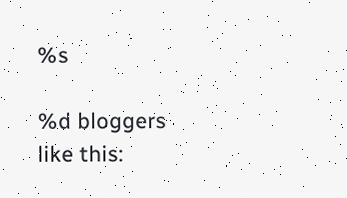%s

%d bloggers like this: